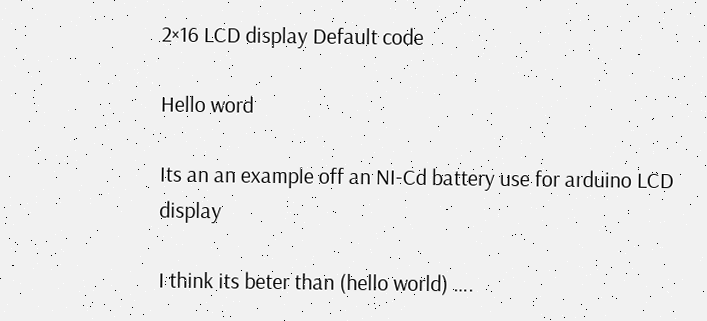2×16 LCD display Default code

Hello word

Its an an example off an NI-Cd battery use for arduino LCD display

I think its beter than (hello world) ….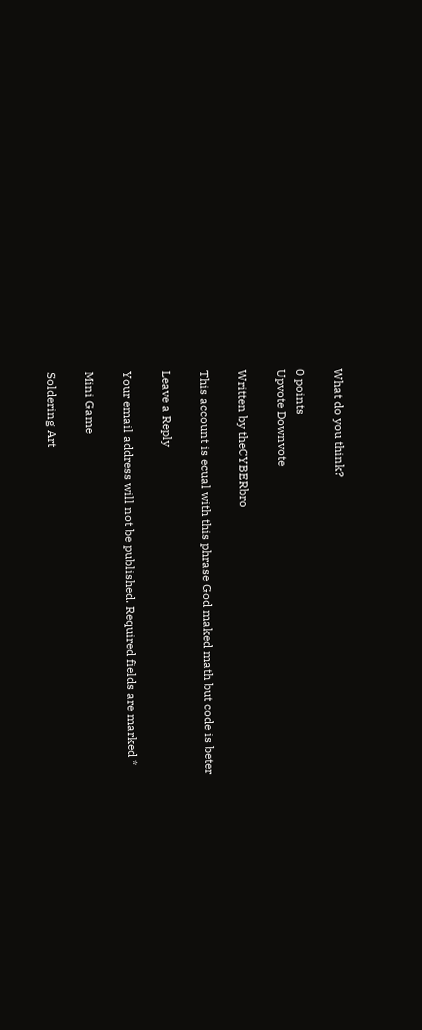What do you think?

0 points
Upvote Downvote

Written by theCYBERbro

This account is ecual with this phrase God maked math but code is beter

Leave a Reply

Your email address will not be published. Required fields are marked *

Mini Game

Soldering Art